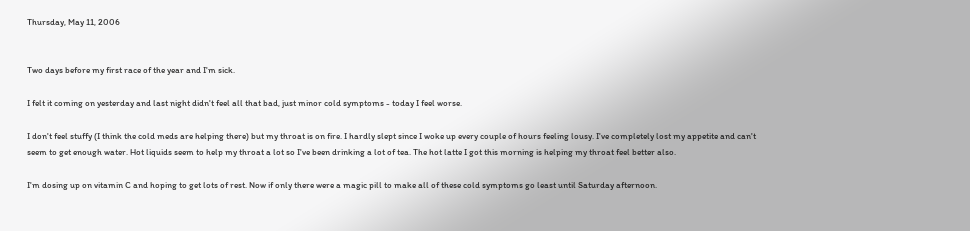Thursday, May 11, 2006


Two days before my first race of the year and I'm sick.

I felt it coming on yesterday and last night didn't feel all that bad, just minor cold symptoms - today I feel worse.

I don't feel stuffy (I think the cold meds are helping there) but my throat is on fire. I hardly slept since I woke up every couple of hours feeling lousy. I've completely lost my appetite and can't seem to get enough water. Hot liquids seem to help my throat a lot so I've been drinking a lot of tea. The hot latte I got this morning is helping my throat feel better also.

I'm dosing up on vitamin C and hoping to get lots of rest. Now if only there were a magic pill to make all of these cold symptoms go least until Saturday afternoon.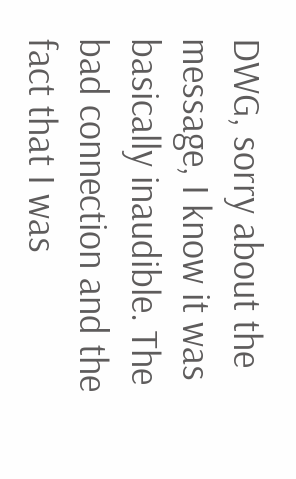DWG, sorry about the message, I know it was basically inaudible. The bad connection and the fact that I was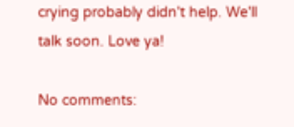crying probably didn't help. We'll talk soon. Love ya!

No comments: